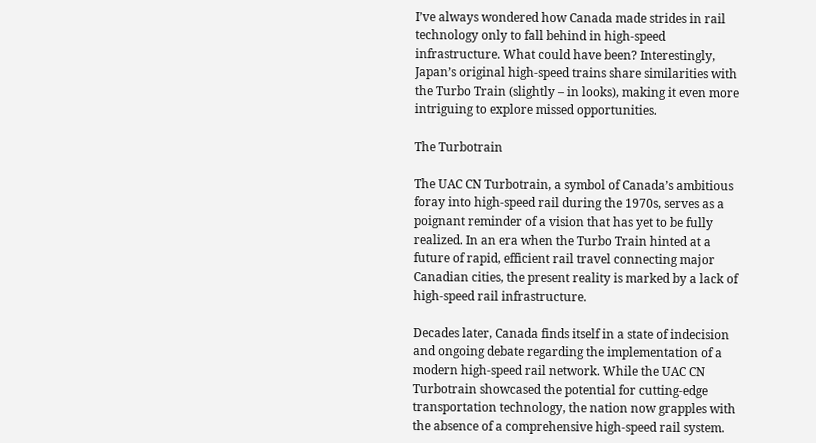I’ve always wondered how Canada made strides in rail technology only to fall behind in high-speed infrastructure. What could have been? Interestingly, Japan’s original high-speed trains share similarities with the Turbo Train (slightly – in looks), making it even more intriguing to explore missed opportunities.

The Turbotrain

The UAC CN Turbotrain, a symbol of Canada’s ambitious foray into high-speed rail during the 1970s, serves as a poignant reminder of a vision that has yet to be fully realized. In an era when the Turbo Train hinted at a future of rapid, efficient rail travel connecting major Canadian cities, the present reality is marked by a lack of high-speed rail infrastructure.

Decades later, Canada finds itself in a state of indecision and ongoing debate regarding the implementation of a modern high-speed rail network. While the UAC CN Turbotrain showcased the potential for cutting-edge transportation technology, the nation now grapples with the absence of a comprehensive high-speed rail system.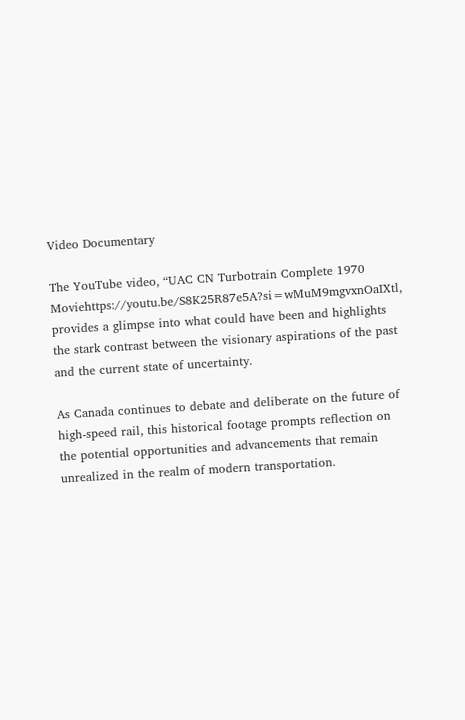Video Documentary

The YouTube video, “UAC CN Turbotrain Complete 1970 Moviehttps://youtu.be/S8K25R87e5A?si=wMuM9mgvxnOaIXtl, provides a glimpse into what could have been and highlights the stark contrast between the visionary aspirations of the past and the current state of uncertainty.

As Canada continues to debate and deliberate on the future of high-speed rail, this historical footage prompts reflection on the potential opportunities and advancements that remain unrealized in the realm of modern transportation.